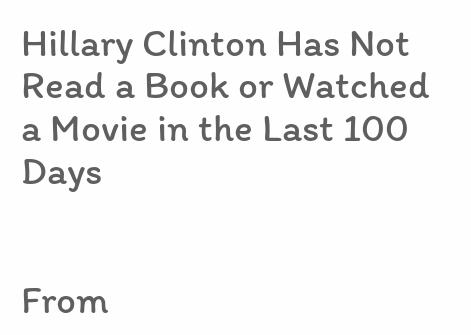Hillary Clinton Has Not Read a Book or Watched a Movie in the Last 100 Days


From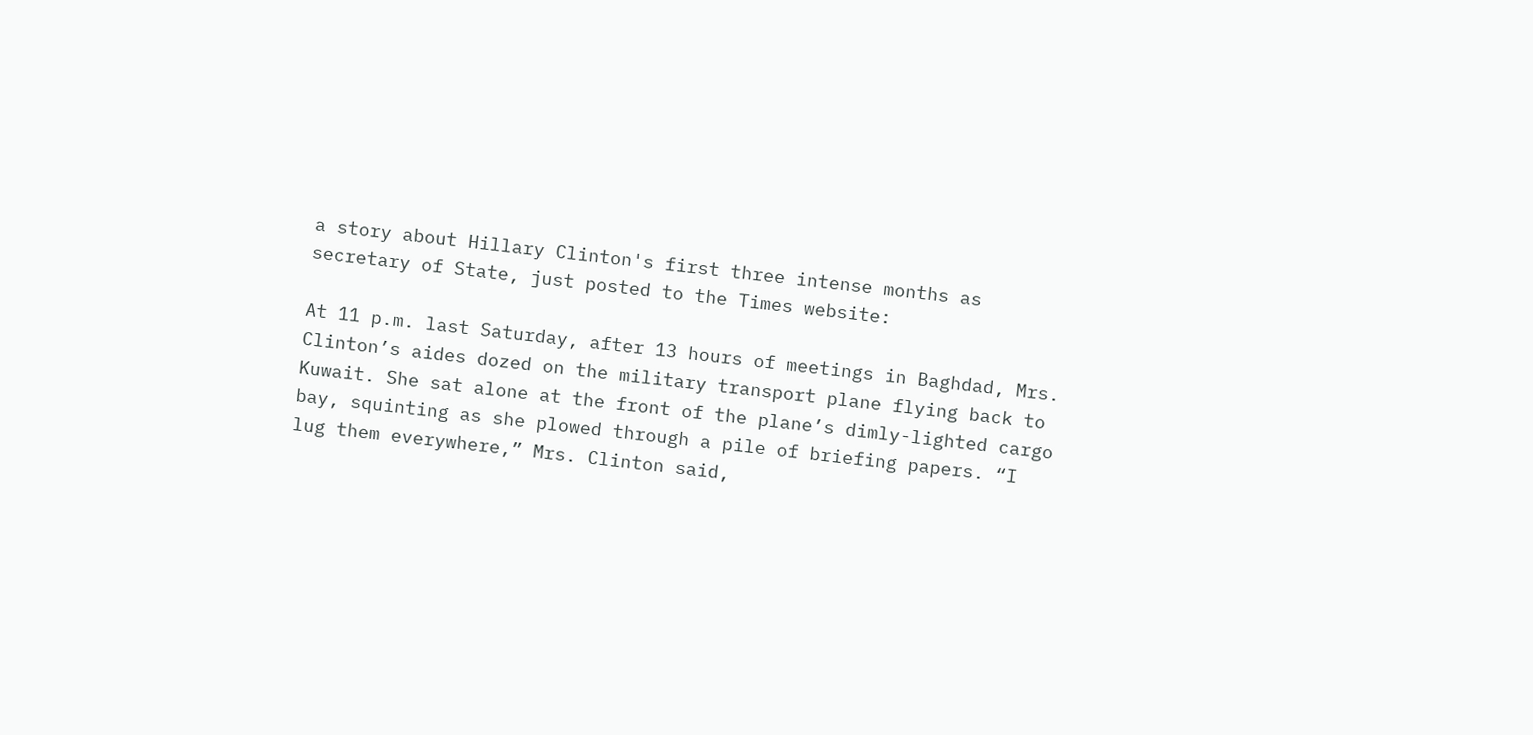a story about Hillary Clinton's first three intense months as secretary of State, just posted to the Times website:

At 11 p.m. last Saturday, after 13 hours of meetings in Baghdad, Mrs. Clinton’s aides dozed on the military transport plane flying back to Kuwait. She sat alone at the front of the plane’s dimly-lighted cargo bay, squinting as she plowed through a pile of briefing papers. “I lug them everywhere,” Mrs. Clinton said,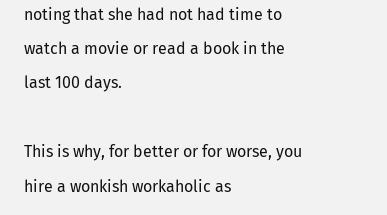noting that she had not had time to watch a movie or read a book in the last 100 days.

This is why, for better or for worse, you hire a wonkish workaholic as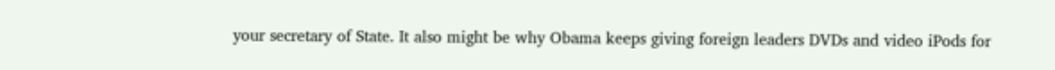your secretary of State. It also might be why Obama keeps giving foreign leaders DVDs and video iPods for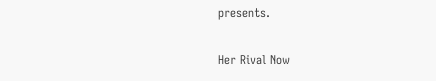presents.

Her Rival Now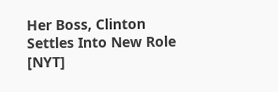Her Boss, Clinton Settles Into New Role [NYT]